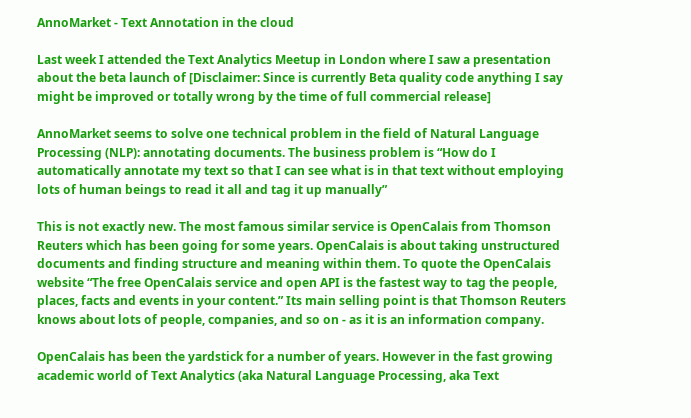AnnoMarket - Text Annotation in the cloud

Last week I attended the Text Analytics Meetup in London where I saw a presentation about the beta launch of [Disclaimer: Since is currently Beta quality code anything I say might be improved or totally wrong by the time of full commercial release]

AnnoMarket seems to solve one technical problem in the field of Natural Language Processing (NLP): annotating documents. The business problem is “How do I automatically annotate my text so that I can see what is in that text without employing lots of human beings to read it all and tag it up manually”

This is not exactly new. The most famous similar service is OpenCalais from Thomson Reuters which has been going for some years. OpenCalais is about taking unstructured documents and finding structure and meaning within them. To quote the OpenCalais website “The free OpenCalais service and open API is the fastest way to tag the people, places, facts and events in your content.” Its main selling point is that Thomson Reuters knows about lots of people, companies, and so on - as it is an information company.

OpenCalais has been the yardstick for a number of years. However in the fast growing academic world of Text Analytics (aka Natural Language Processing, aka Text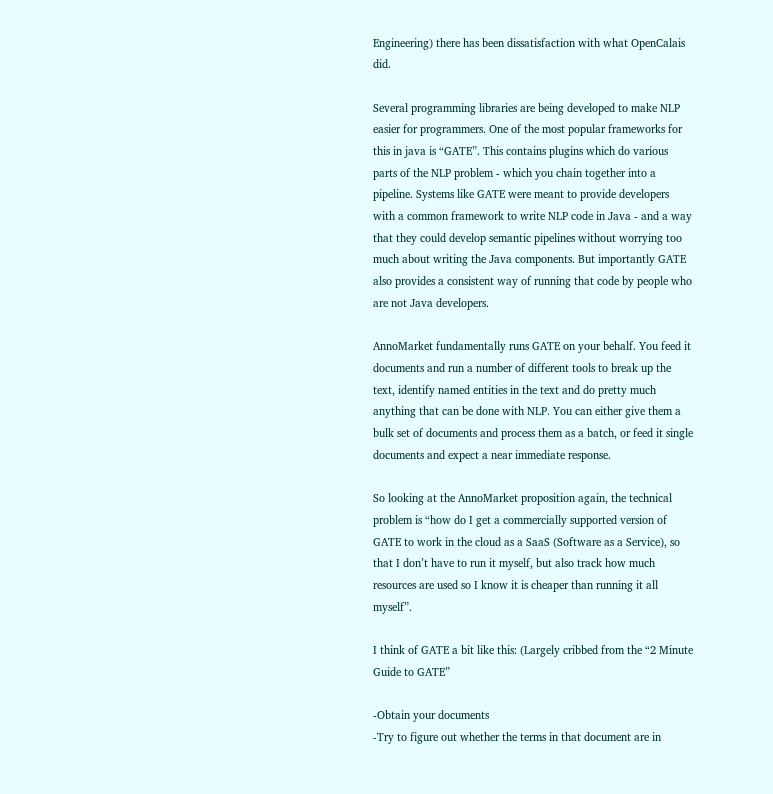Engineering) there has been dissatisfaction with what OpenCalais did.

Several programming libraries are being developed to make NLP easier for programmers. One of the most popular frameworks for this in java is “GATE”. This contains plugins which do various parts of the NLP problem - which you chain together into a pipeline. Systems like GATE were meant to provide developers with a common framework to write NLP code in Java - and a way that they could develop semantic pipelines without worrying too much about writing the Java components. But importantly GATE also provides a consistent way of running that code by people who are not Java developers.

AnnoMarket fundamentally runs GATE on your behalf. You feed it documents and run a number of different tools to break up the text, identify named entities in the text and do pretty much anything that can be done with NLP. You can either give them a bulk set of documents and process them as a batch, or feed it single documents and expect a near immediate response.

So looking at the AnnoMarket proposition again, the technical problem is “how do I get a commercially supported version of GATE to work in the cloud as a SaaS (Software as a Service), so that I don’t have to run it myself, but also track how much resources are used so I know it is cheaper than running it all myself”.

I think of GATE a bit like this: (Largely cribbed from the “2 Minute Guide to GATE”

-Obtain your documents
-Try to figure out whether the terms in that document are in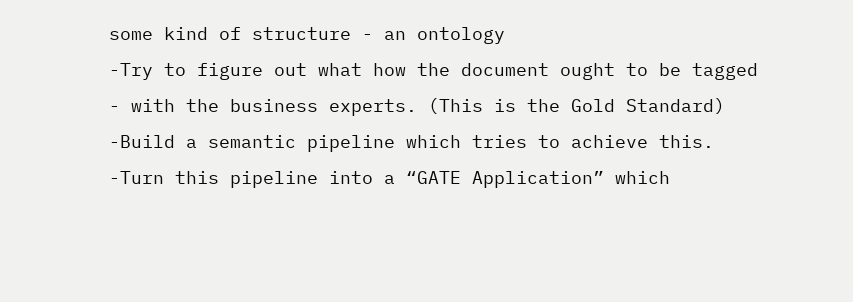some kind of structure - an ontology
-Try to figure out what how the document ought to be tagged - with the business experts. (This is the Gold Standard)
-Build a semantic pipeline which tries to achieve this.
-Turn this pipeline into a “GATE Application” which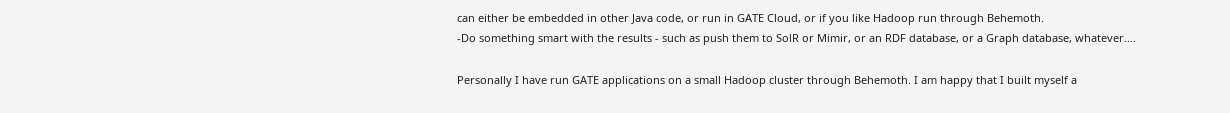can either be embedded in other Java code, or run in GATE Cloud, or if you like Hadoop run through Behemoth.
-Do something smart with the results - such as push them to SolR or Mimir, or an RDF database, or a Graph database, whatever….

Personally I have run GATE applications on a small Hadoop cluster through Behemoth. I am happy that I built myself a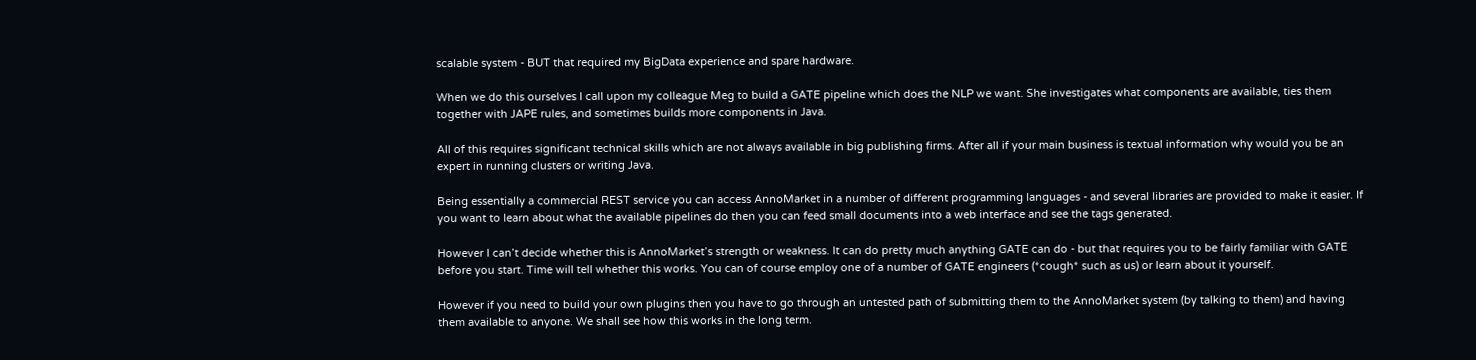scalable system - BUT that required my BigData experience and spare hardware.

When we do this ourselves I call upon my colleague Meg to build a GATE pipeline which does the NLP we want. She investigates what components are available, ties them together with JAPE rules, and sometimes builds more components in Java.

All of this requires significant technical skills which are not always available in big publishing firms. After all if your main business is textual information why would you be an expert in running clusters or writing Java.

Being essentially a commercial REST service you can access AnnoMarket in a number of different programming languages - and several libraries are provided to make it easier. If you want to learn about what the available pipelines do then you can feed small documents into a web interface and see the tags generated.

However I can’t decide whether this is AnnoMarket’s strength or weakness. It can do pretty much anything GATE can do - but that requires you to be fairly familiar with GATE before you start. Time will tell whether this works. You can of course employ one of a number of GATE engineers (*cough* such as us) or learn about it yourself.

However if you need to build your own plugins then you have to go through an untested path of submitting them to the AnnoMarket system (by talking to them) and having them available to anyone. We shall see how this works in the long term.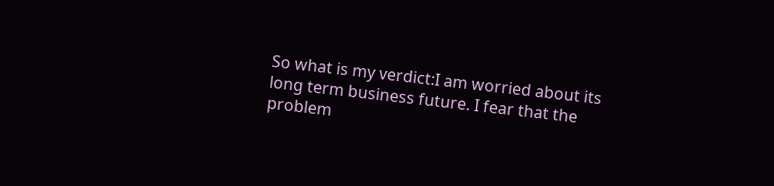So what is my verdict:I am worried about its long term business future. I fear that the problem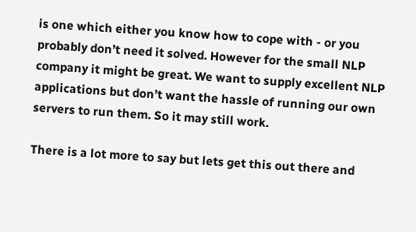is one which either you know how to cope with - or you probably don’t need it solved. However for the small NLP company it might be great. We want to supply excellent NLP applications but don’t want the hassle of running our own servers to run them. So it may still work.

There is a lot more to say but lets get this out there and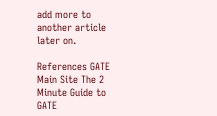add more to another article later on.

References GATE Main Site The 2 Minute Guide to GATE